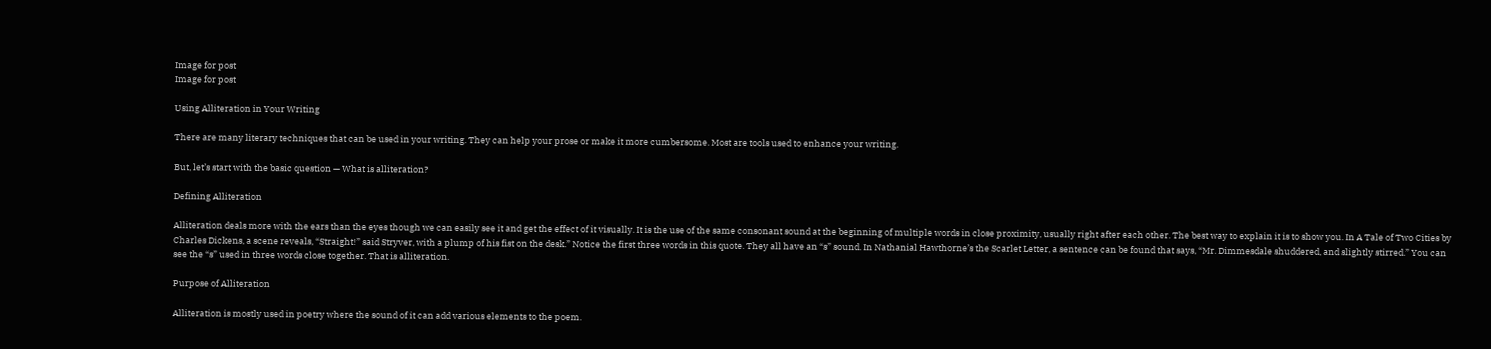Image for post
Image for post

Using Alliteration in Your Writing

There are many literary techniques that can be used in your writing. They can help your prose or make it more cumbersome. Most are tools used to enhance your writing.

But, let’s start with the basic question — What is alliteration?

Defining Alliteration

Alliteration deals more with the ears than the eyes though we can easily see it and get the effect of it visually. It is the use of the same consonant sound at the beginning of multiple words in close proximity, usually right after each other. The best way to explain it is to show you. In A Tale of Two Cities by Charles Dickens, a scene reveals, “Straight!” said Stryver, with a plump of his fist on the desk.” Notice the first three words in this quote. They all have an “s” sound. In Nathanial Hawthorne’s the Scarlet Letter, a sentence can be found that says, “Mr. Dimmesdale shuddered, and slightly stirred.” You can see the “s” used in three words close together. That is alliteration.

Purpose of Alliteration

Alliteration is mostly used in poetry where the sound of it can add various elements to the poem.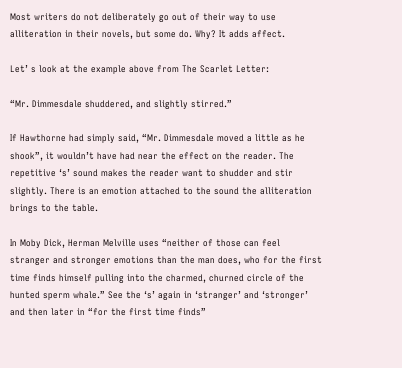Most writers do not deliberately go out of their way to use alliteration in their novels, but some do. Why? It adds affect.

Let’ s look at the example above from The Scarlet Letter:

“Mr. Dimmesdale shuddered, and slightly stirred.”

If Hawthorne had simply said, “Mr. Dimmesdale moved a little as he shook”, it wouldn’t have had near the effect on the reader. The repetitive ‘s’ sound makes the reader want to shudder and stir slightly. There is an emotion attached to the sound the alliteration brings to the table.

In Moby Dick, Herman Melville uses “neither of those can feel stranger and stronger emotions than the man does, who for the first time finds himself pulling into the charmed, churned circle of the hunted sperm whale.” See the ‘s’ again in ‘stranger’ and ‘stronger’ and then later in “for the first time finds”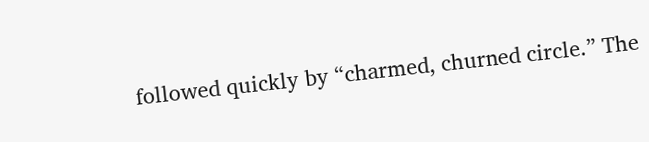followed quickly by “charmed, churned circle.” The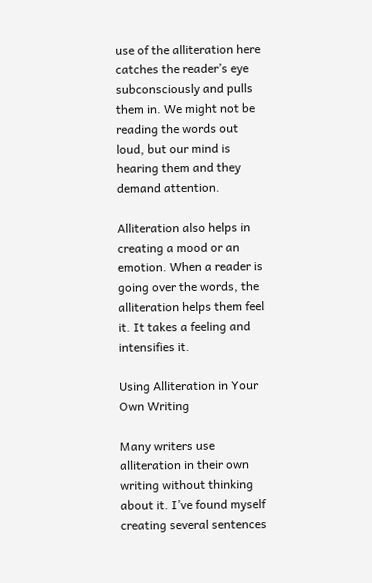use of the alliteration here catches the reader’s eye subconsciously and pulls them in. We might not be reading the words out loud, but our mind is hearing them and they demand attention.

Alliteration also helps in creating a mood or an emotion. When a reader is going over the words, the alliteration helps them feel it. It takes a feeling and intensifies it.

Using Alliteration in Your Own Writing

Many writers use alliteration in their own writing without thinking about it. I’ve found myself creating several sentences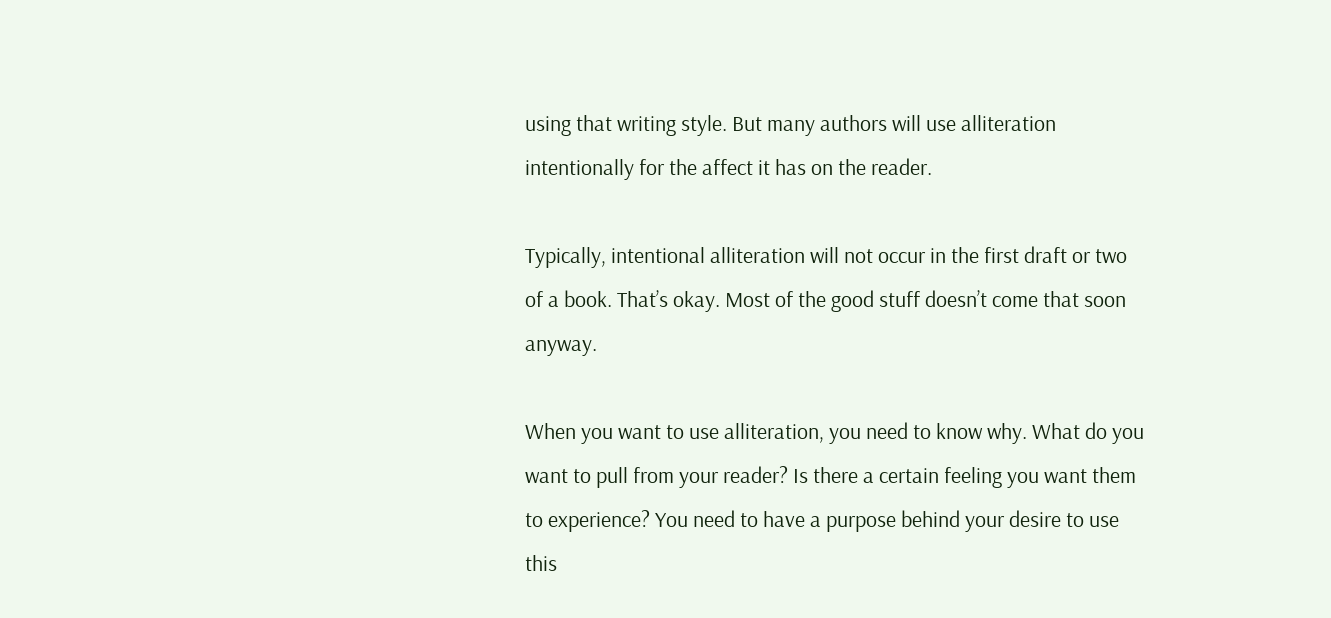using that writing style. But many authors will use alliteration intentionally for the affect it has on the reader.

Typically, intentional alliteration will not occur in the first draft or two of a book. That’s okay. Most of the good stuff doesn’t come that soon anyway.

When you want to use alliteration, you need to know why. What do you want to pull from your reader? Is there a certain feeling you want them to experience? You need to have a purpose behind your desire to use this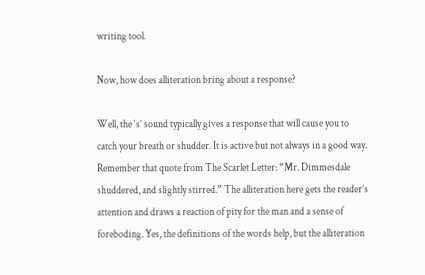writing tool.

Now, how does alliteration bring about a response?

Well, the ‘s’ sound typically gives a response that will cause you to catch your breath or shudder. It is active but not always in a good way. Remember that quote from The Scarlet Letter: “Mr. Dimmesdale shuddered, and slightly stirred.” The alliteration here gets the reader’s attention and draws a reaction of pity for the man and a sense of foreboding. Yes, the definitions of the words help, but the alliteration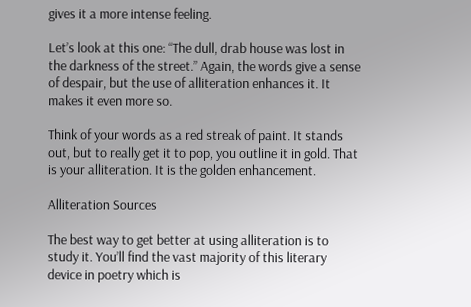gives it a more intense feeling.

Let’s look at this one: “The dull, drab house was lost in the darkness of the street.” Again, the words give a sense of despair, but the use of alliteration enhances it. It makes it even more so.

Think of your words as a red streak of paint. It stands out, but to really get it to pop, you outline it in gold. That is your alliteration. It is the golden enhancement.

Alliteration Sources

The best way to get better at using alliteration is to study it. You’ll find the vast majority of this literary device in poetry which is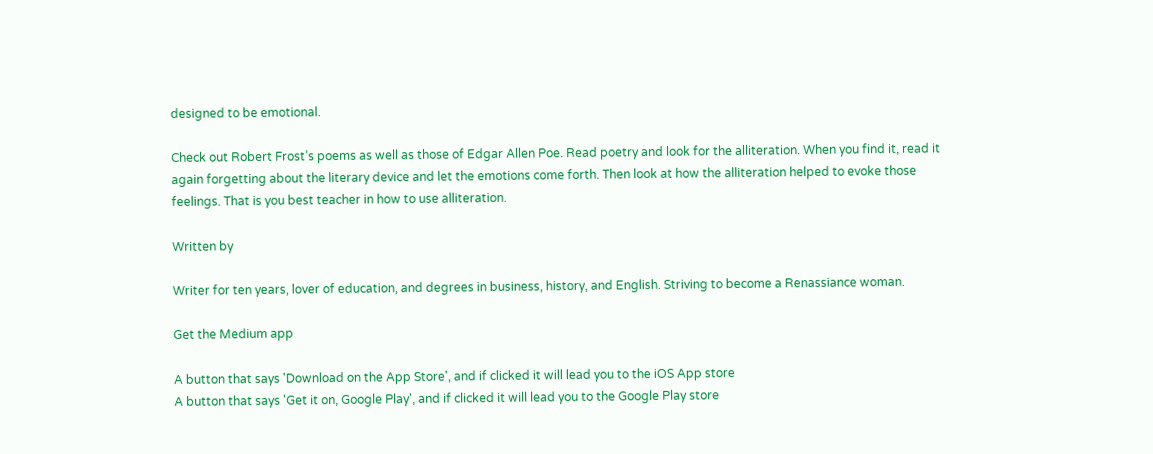designed to be emotional.

Check out Robert Frost’s poems as well as those of Edgar Allen Poe. Read poetry and look for the alliteration. When you find it, read it again forgetting about the literary device and let the emotions come forth. Then look at how the alliteration helped to evoke those feelings. That is you best teacher in how to use alliteration.

Written by

Writer for ten years, lover of education, and degrees in business, history, and English. Striving to become a Renassiance woman.

Get the Medium app

A button that says 'Download on the App Store', and if clicked it will lead you to the iOS App store
A button that says 'Get it on, Google Play', and if clicked it will lead you to the Google Play store